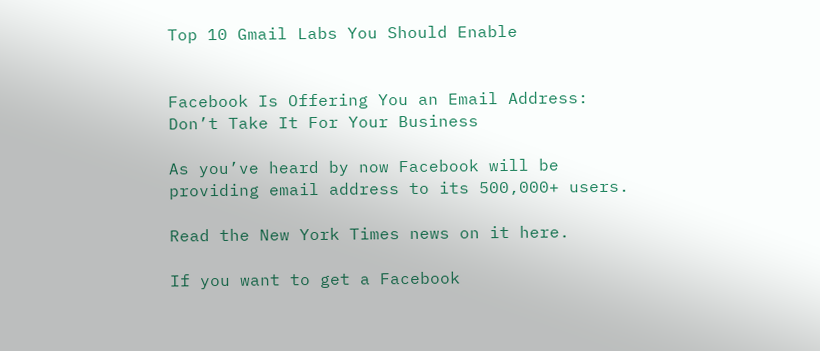Top 10 Gmail Labs You Should Enable


Facebook Is Offering You an Email Address: Don’t Take It For Your Business

As you’ve heard by now Facebook will be providing email address to its 500,000+ users.

Read the New York Times news on it here.

If you want to get a Facebook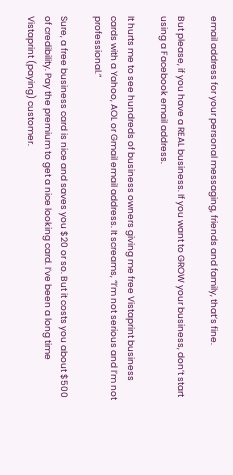email address for your personal messaging, friends and family, that’s fine.

But please, if you have a REAL business. If you want to GROW your business, don’t start using a Facebook email address.

It hurts me to see hundreds of business owners giving me free Vistaprint business cards with a Yahoo, AOL or Gmail email address. It screams, “I’m not serious and I’m not professional.”

Sure, a free business card is nice and saves you $20 or so. But it costs you about $500 of credibility. Pay the premium to get a nice looking card. I’ve been a long time Vistaprint (paying) customer.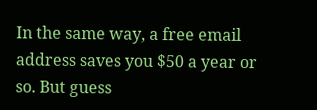In the same way, a free email address saves you $50 a year or so. But guess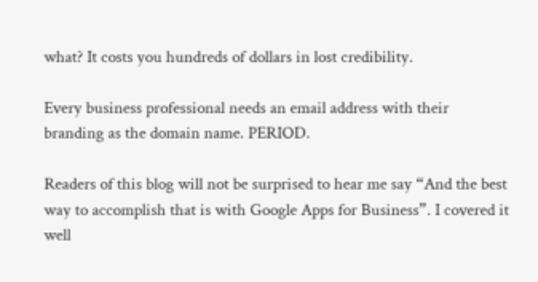what? It costs you hundreds of dollars in lost credibility.

Every business professional needs an email address with their branding as the domain name. PERIOD.

Readers of this blog will not be surprised to hear me say “And the best way to accomplish that is with Google Apps for Business”. I covered it well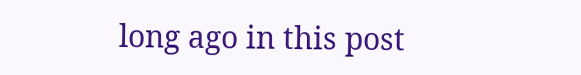long ago in this post